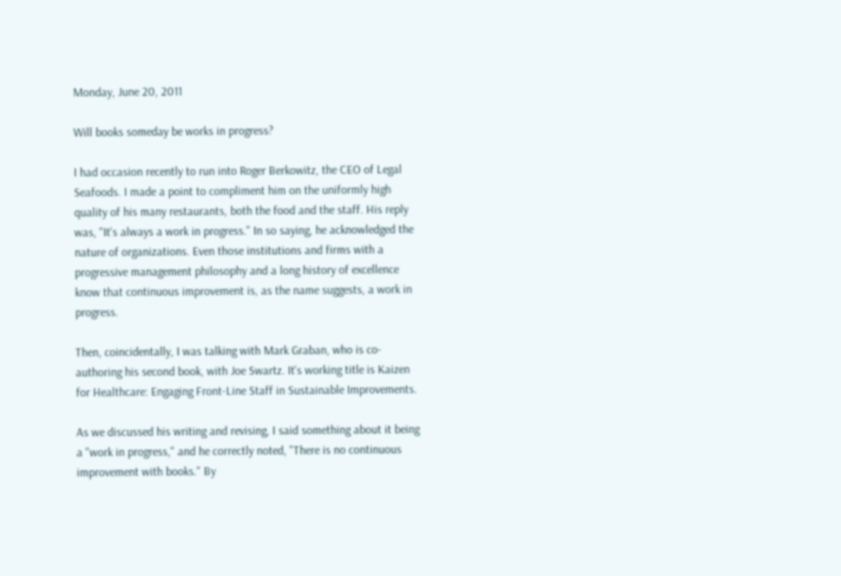Monday, June 20, 2011

Will books someday be works in progress?

I had occasion recently to run into Roger Berkowitz, the CEO of Legal Seafoods. I made a point to compliment him on the uniformly high quality of his many restaurants, both the food and the staff. His reply was, "It's always a work in progress." In so saying, he acknowledged the nature of organizations. Even those institutions and firms with a progressive management philosophy and a long history of excellence know that continuous improvement is, as the name suggests, a work in progress.

Then, coincidentally, I was talking with Mark Graban, who is co-authoring his second book, with Joe Swartz. It's working title is Kaizen for Healthcare: Engaging Front-Line Staff in Sustainable Improvements.

As we discussed his writing and revising, I said something about it being a "work in progress," and he correctly noted, "There is no continuous improvement with books." By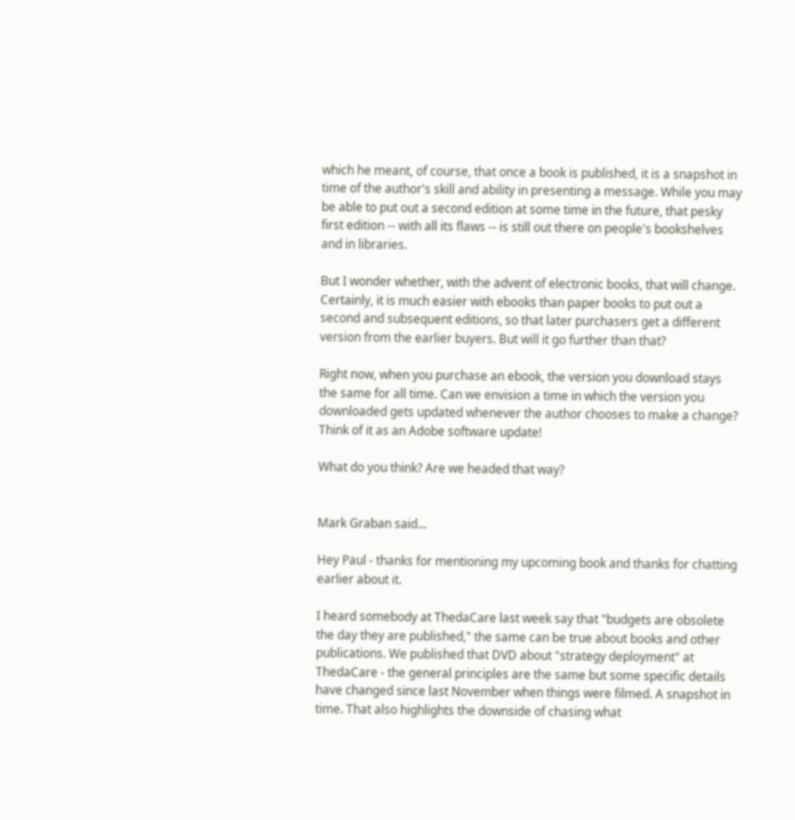which he meant, of course, that once a book is published, it is a snapshot in time of the author's skill and ability in presenting a message. While you may be able to put out a second edition at some time in the future, that pesky first edition -- with all its flaws -- is still out there on people's bookshelves and in libraries.

But I wonder whether, with the advent of electronic books, that will change. Certainly, it is much easier with ebooks than paper books to put out a second and subsequent editions, so that later purchasers get a different version from the earlier buyers. But will it go further than that?

Right now, when you purchase an ebook, the version you download stays the same for all time. Can we envision a time in which the version you downloaded gets updated whenever the author chooses to make a change? Think of it as an Adobe software update!

What do you think? Are we headed that way?


Mark Graban said...

Hey Paul - thanks for mentioning my upcoming book and thanks for chatting earlier about it.

I heard somebody at ThedaCare last week say that "budgets are obsolete the day they are published," the same can be true about books and other publications. We published that DVD about "strategy deployment" at ThedaCare - the general principles are the same but some specific details have changed since last November when things were filmed. A snapshot in time. That also highlights the downside of chasing what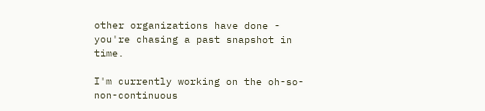other organizations have done - you're chasing a past snapshot in time.

I'm currently working on the oh-so-non-continuous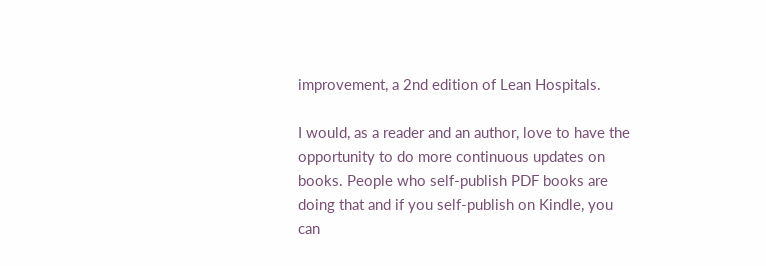improvement, a 2nd edition of Lean Hospitals.

I would, as a reader and an author, love to have the opportunity to do more continuous updates on books. People who self-publish PDF books are doing that and if you self-publish on Kindle, you can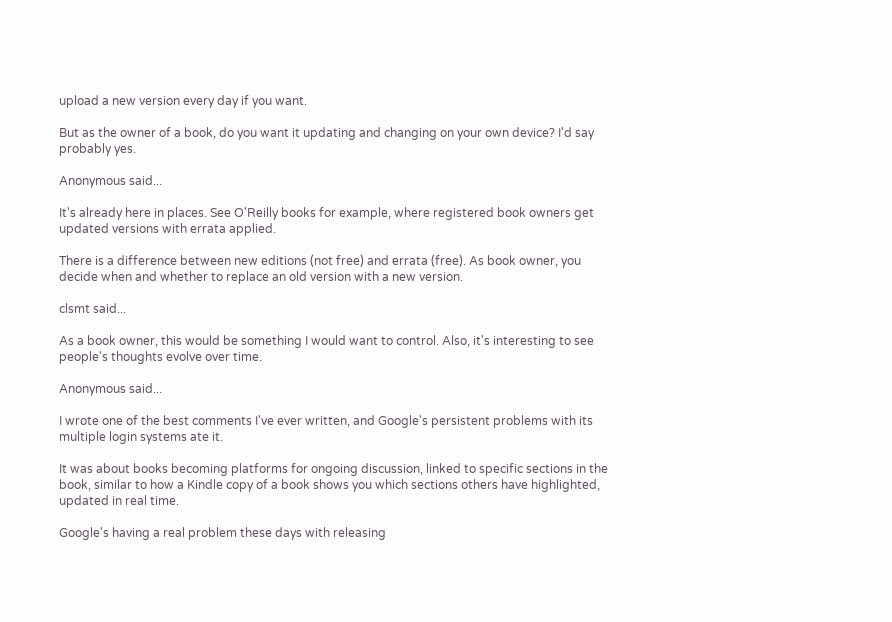upload a new version every day if you want.

But as the owner of a book, do you want it updating and changing on your own device? I'd say probably yes.

Anonymous said...

It's already here in places. See O'Reilly books for example, where registered book owners get updated versions with errata applied.

There is a difference between new editions (not free) and errata (free). As book owner, you decide when and whether to replace an old version with a new version.

clsmt said...

As a book owner, this would be something I would want to control. Also, it's interesting to see people's thoughts evolve over time.

Anonymous said...

I wrote one of the best comments I've ever written, and Google's persistent problems with its multiple login systems ate it.

It was about books becoming platforms for ongoing discussion, linked to specific sections in the book, similar to how a Kindle copy of a book shows you which sections others have highlighted, updated in real time.

Google's having a real problem these days with releasing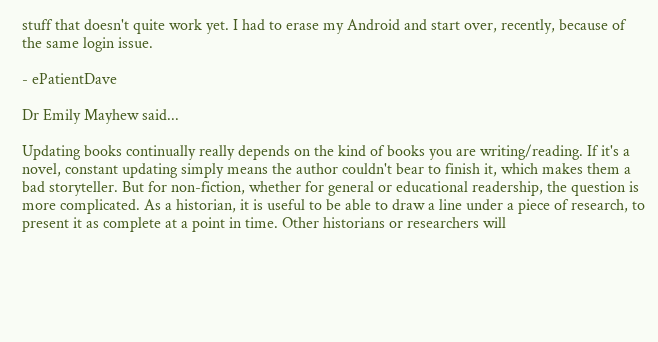stuff that doesn't quite work yet. I had to erase my Android and start over, recently, because of the same login issue.

- ePatientDave

Dr Emily Mayhew said...

Updating books continually really depends on the kind of books you are writing/reading. If it's a novel, constant updating simply means the author couldn't bear to finish it, which makes them a bad storyteller. But for non-fiction, whether for general or educational readership, the question is more complicated. As a historian, it is useful to be able to draw a line under a piece of research, to present it as complete at a point in time. Other historians or researchers will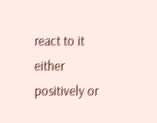react to it either positively or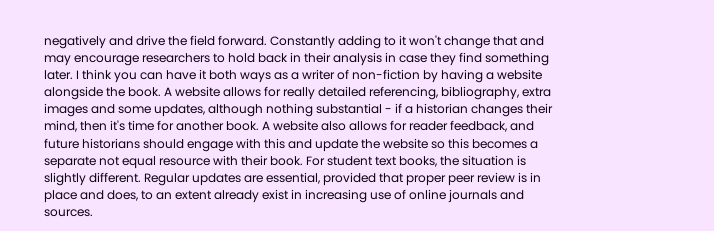negatively and drive the field forward. Constantly adding to it won't change that and may encourage researchers to hold back in their analysis in case they find something later. I think you can have it both ways as a writer of non-fiction by having a website alongside the book. A website allows for really detailed referencing, bibliography, extra images and some updates, although nothing substantial - if a historian changes their mind, then it's time for another book. A website also allows for reader feedback, and future historians should engage with this and update the website so this becomes a separate not equal resource with their book. For student text books, the situation is slightly different. Regular updates are essential, provided that proper peer review is in place and does, to an extent already exist in increasing use of online journals and sources.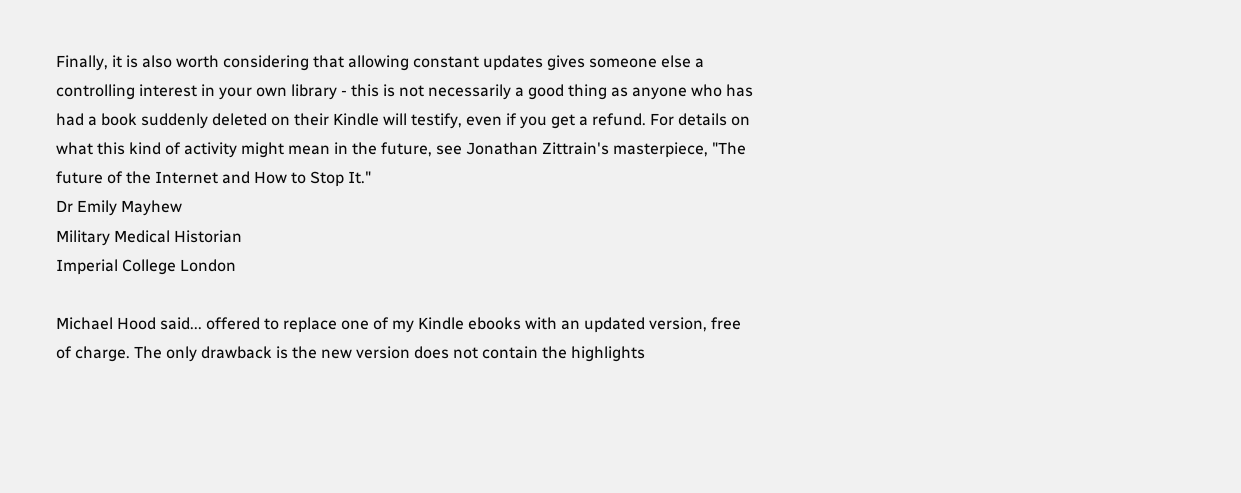Finally, it is also worth considering that allowing constant updates gives someone else a controlling interest in your own library - this is not necessarily a good thing as anyone who has had a book suddenly deleted on their Kindle will testify, even if you get a refund. For details on what this kind of activity might mean in the future, see Jonathan Zittrain's masterpiece, "The future of the Internet and How to Stop It."
Dr Emily Mayhew
Military Medical Historian
Imperial College London

Michael Hood said... offered to replace one of my Kindle ebooks with an updated version, free of charge. The only drawback is the new version does not contain the highlights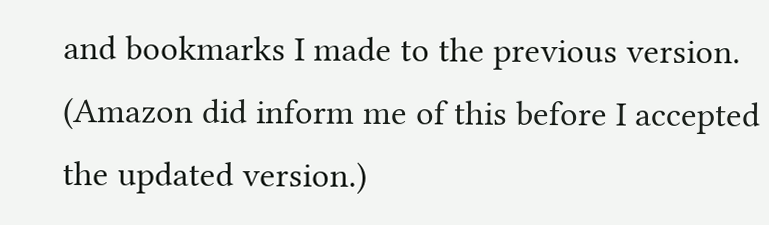and bookmarks I made to the previous version. (Amazon did inform me of this before I accepted the updated version.)